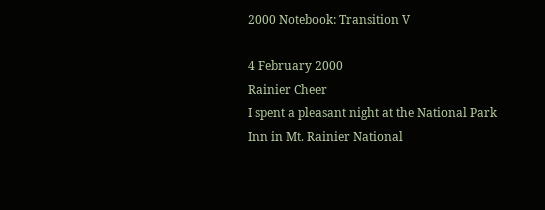2000 Notebook: Transition V

4 February 2000
Rainier Cheer
I spent a pleasant night at the National Park Inn in Mt. Rainier National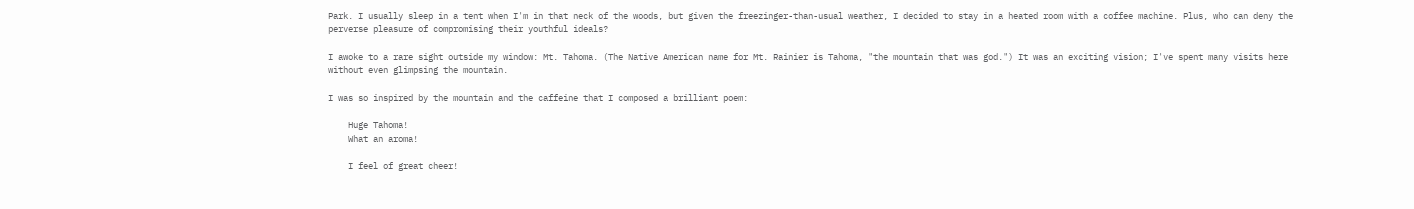Park. I usually sleep in a tent when I'm in that neck of the woods, but given the freezinger-than-usual weather, I decided to stay in a heated room with a coffee machine. Plus, who can deny the perverse pleasure of compromising their youthful ideals?

I awoke to a rare sight outside my window: Mt. Tahoma. (The Native American name for Mt. Rainier is Tahoma, "the mountain that was god.") It was an exciting vision; I've spent many visits here without even glimpsing the mountain.

I was so inspired by the mountain and the caffeine that I composed a brilliant poem:

    Huge Tahoma!
    What an aroma!

    I feel of great cheer!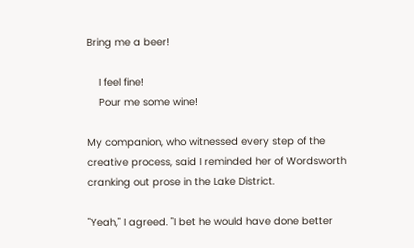Bring me a beer!

    I feel fine!
    Pour me some wine!

My companion, who witnessed every step of the creative process, said I reminded her of Wordsworth cranking out prose in the Lake District.

"Yeah," I agreed. "I bet he would have done better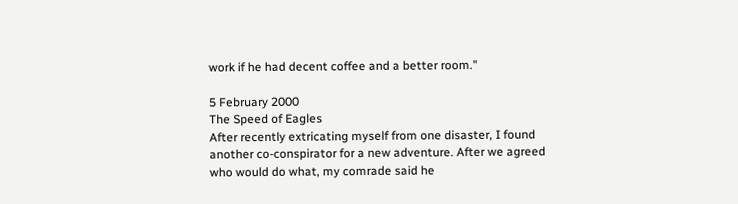work if he had decent coffee and a better room."

5 February 2000
The Speed of Eagles
After recently extricating myself from one disaster, I found another co-conspirator for a new adventure. After we agreed who would do what, my comrade said he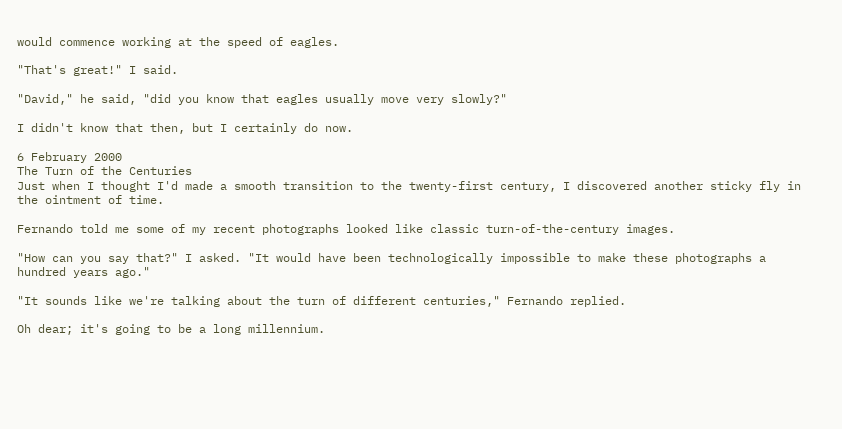would commence working at the speed of eagles.

"That's great!" I said.

"David," he said, "did you know that eagles usually move very slowly?"

I didn't know that then, but I certainly do now.

6 February 2000
The Turn of the Centuries
Just when I thought I'd made a smooth transition to the twenty-first century, I discovered another sticky fly in the ointment of time.

Fernando told me some of my recent photographs looked like classic turn-of-the-century images.

"How can you say that?" I asked. "It would have been technologically impossible to make these photographs a hundred years ago."

"It sounds like we're talking about the turn of different centuries," Fernando replied.

Oh dear; it's going to be a long millennium.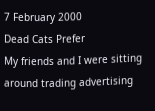7 February 2000
Dead Cats Prefer
My friends and I were sitting around trading advertising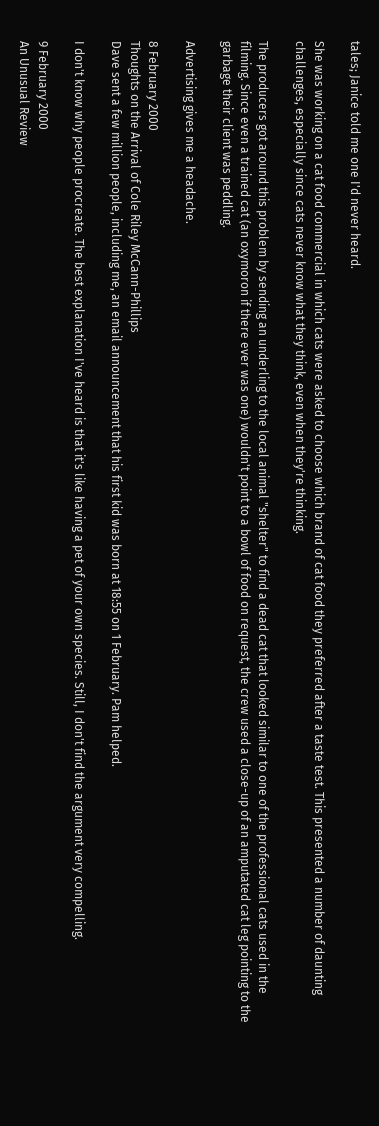tales; Janice told me one I'd never heard.

She was working on a cat food commercial in which cats were asked to choose which brand of cat food they preferred after a taste test. This presented a number of daunting challenges, especially since cats never know what they think, even when they're thinking.

The producers got around this problem by sending an underling to the local animal "shelter" to find a dead cat that looked similar to one of the professional cats used in the filming. Since even a trained cat (an oxymoron if there ever was one) wouldn't point to a bowl of food on request, the crew used a close-up of an amputated cat leg pointing to the garbage their client was peddling.

Advertising gives me a headache.

8 February 2000
Thoughts on the Arrival of Cole Riley McCann-Phillips
Dave sent a few million people, including me, an email announcement that his first kid was born at 18:55 on 1 February. Pam helped.

I don't know why people procreate. The best explanation I've heard is that it's like having a pet of your own species. Still, I don't find the argument very compelling.

9 February 2000
An Unusual Review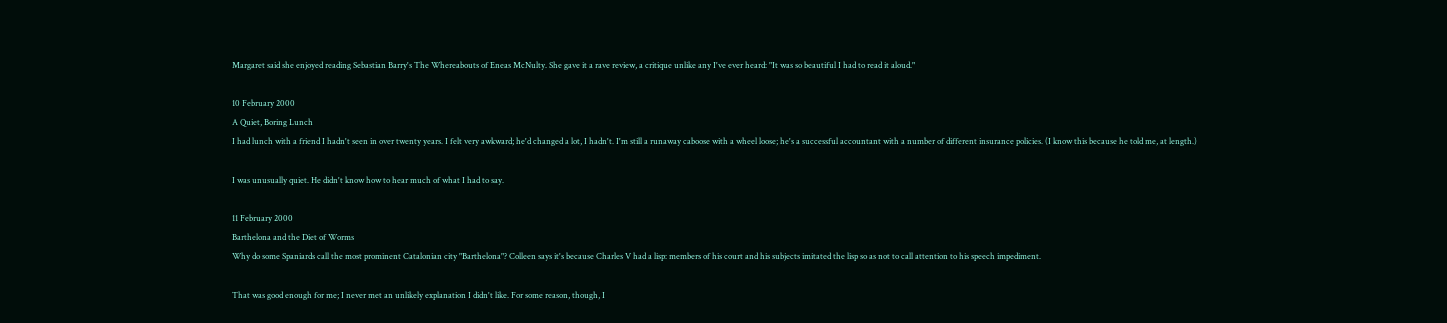Margaret said she enjoyed reading Sebastian Barry's The Whereabouts of Eneas McNulty. She gave it a rave review, a critique unlike any I've ever heard: "It was so beautiful I had to read it aloud."

10 February 2000
A Quiet, Boring Lunch
I had lunch with a friend I hadn't seen in over twenty years. I felt very awkward; he'd changed a lot, I hadn't. I'm still a runaway caboose with a wheel loose; he's a successful accountant with a number of different insurance policies. (I know this because he told me, at length.)

I was unusually quiet. He didn't know how to hear much of what I had to say.

11 February 2000
Barthelona and the Diet of Worms
Why do some Spaniards call the most prominent Catalonian city "Barthelona"? Colleen says it's because Charles V had a lisp: members of his court and his subjects imitated the lisp so as not to call attention to his speech impediment.

That was good enough for me; I never met an unlikely explanation I didn't like. For some reason, though, I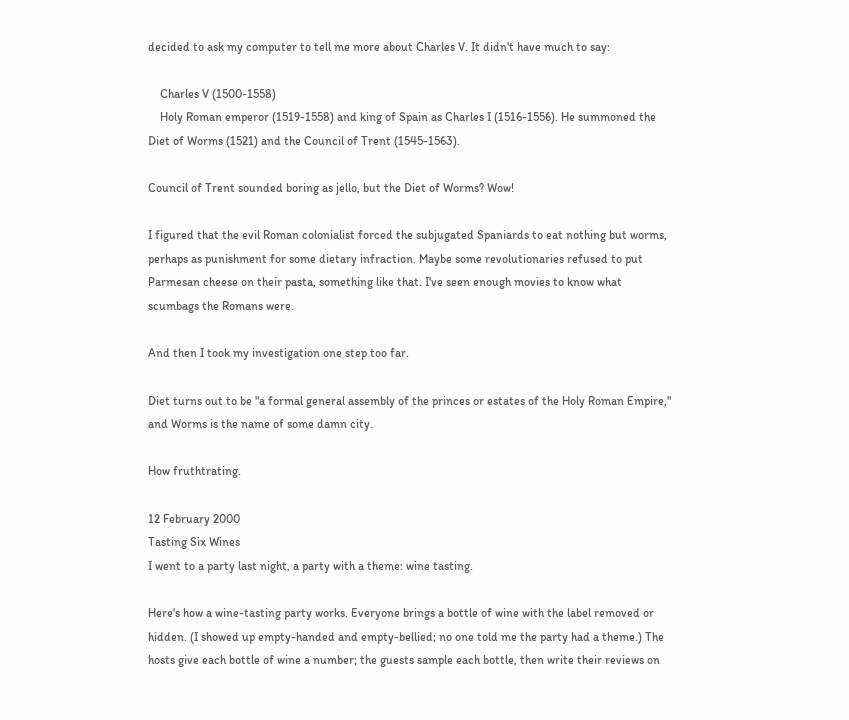decided to ask my computer to tell me more about Charles V. It didn't have much to say:

    Charles V (1500-1558)
    Holy Roman emperor (1519-1558) and king of Spain as Charles I (1516-1556). He summoned the Diet of Worms (1521) and the Council of Trent (1545-1563).

Council of Trent sounded boring as jello, but the Diet of Worms? Wow!

I figured that the evil Roman colonialist forced the subjugated Spaniards to eat nothing but worms, perhaps as punishment for some dietary infraction. Maybe some revolutionaries refused to put Parmesan cheese on their pasta, something like that. I've seen enough movies to know what scumbags the Romans were.

And then I took my investigation one step too far.

Diet turns out to be "a formal general assembly of the princes or estates of the Holy Roman Empire," and Worms is the name of some damn city.

How fruthtrating.

12 February 2000
Tasting Six Wines
I went to a party last night, a party with a theme: wine tasting.

Here's how a wine-tasting party works. Everyone brings a bottle of wine with the label removed or hidden. (I showed up empty-handed and empty-bellied; no one told me the party had a theme.) The hosts give each bottle of wine a number; the guests sample each bottle, then write their reviews on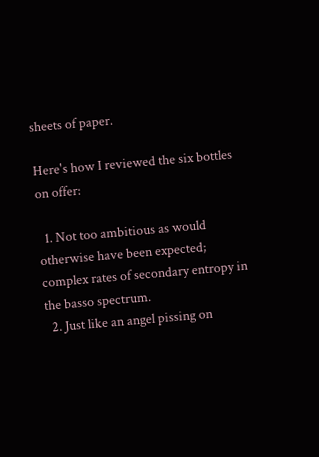sheets of paper.

Here's how I reviewed the six bottles on offer:

  1. Not too ambitious as would otherwise have been expected; complex rates of secondary entropy in the basso spectrum.
  2. Just like an angel pissing on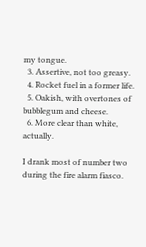my tongue.
  3. Assertive, not too greasy.
  4. Rocket fuel in a former life.
  5. Oakish, with overtones of bubblegum and cheese.
  6. More clear than white, actually.

I drank most of number two during the fire alarm fiasco.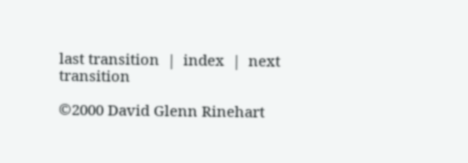last transition  |  index  |  next transition

©2000 David Glenn Rinehart